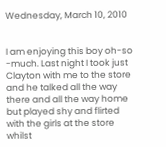Wednesday, March 10, 2010


I am enjoying this boy oh-so -much. Last night I took just Clayton with me to the store and he talked all the way there and all the way home but played shy and flirted with the girls at the store whilst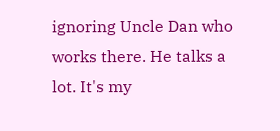ignoring Uncle Dan who works there. He talks a lot. It's my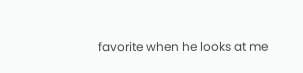favorite when he looks at me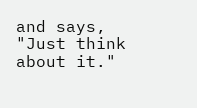and says, "Just think about it."